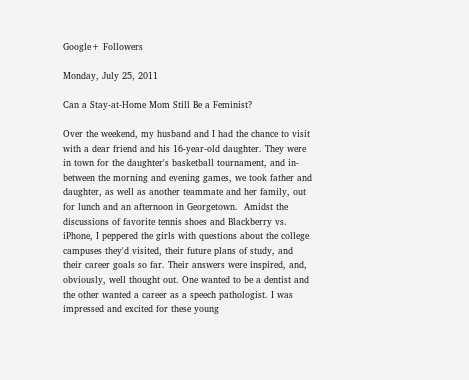Google+ Followers

Monday, July 25, 2011

Can a Stay-at-Home Mom Still Be a Feminist?

Over the weekend, my husband and I had the chance to visit with a dear friend and his 16-year-old daughter. They were in town for the daughter's basketball tournament, and in-between the morning and evening games, we took father and daughter, as well as another teammate and her family, out for lunch and an afternoon in Georgetown.  Amidst the discussions of favorite tennis shoes and Blackberry vs. iPhone, I peppered the girls with questions about the college campuses they'd visited, their future plans of study, and their career goals so far. Their answers were inspired, and, obviously, well thought out. One wanted to be a dentist and the other wanted a career as a speech pathologist. I was impressed and excited for these young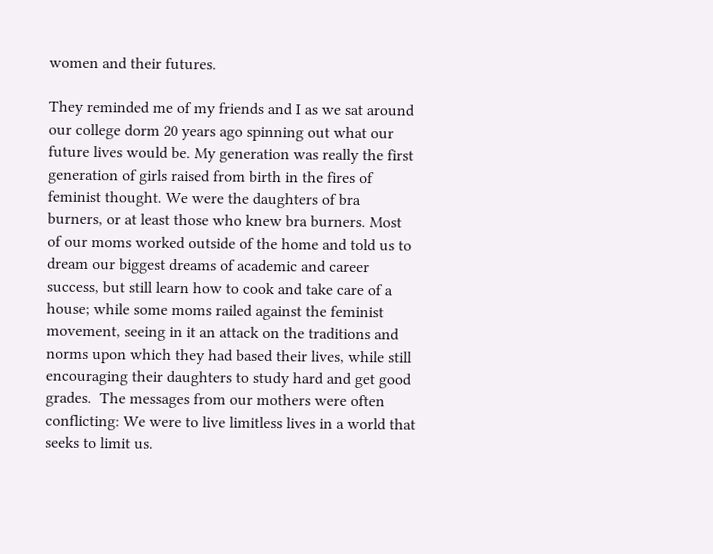women and their futures.

They reminded me of my friends and I as we sat around our college dorm 20 years ago spinning out what our future lives would be. My generation was really the first generation of girls raised from birth in the fires of feminist thought. We were the daughters of bra burners, or at least those who knew bra burners. Most of our moms worked outside of the home and told us to dream our biggest dreams of academic and career success, but still learn how to cook and take care of a house; while some moms railed against the feminist movement, seeing in it an attack on the traditions and norms upon which they had based their lives, while still encouraging their daughters to study hard and get good grades.  The messages from our mothers were often conflicting: We were to live limitless lives in a world that seeks to limit us.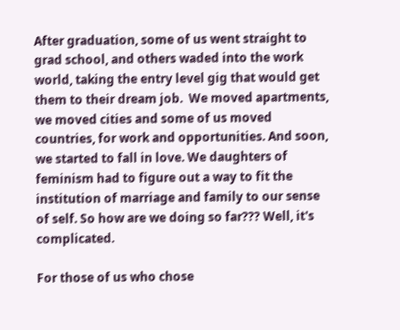After graduation, some of us went straight to grad school, and others waded into the work world, taking the entry level gig that would get them to their dream job.  We moved apartments, we moved cities and some of us moved countries, for work and opportunities. And soon, we started to fall in love. We daughters of feminism had to figure out a way to fit the institution of marriage and family to our sense of self. So how are we doing so far??? Well, it's complicated.

For those of us who chose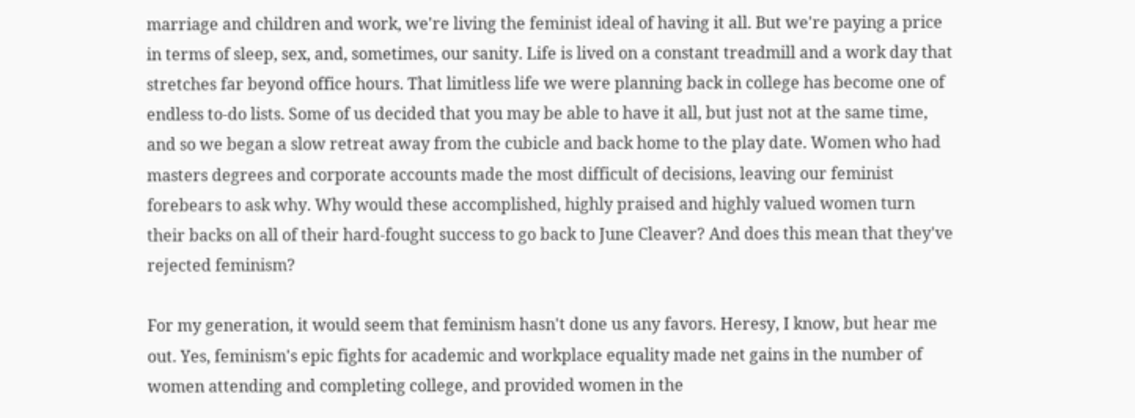marriage and children and work, we're living the feminist ideal of having it all. But we're paying a price in terms of sleep, sex, and, sometimes, our sanity. Life is lived on a constant treadmill and a work day that stretches far beyond office hours. That limitless life we were planning back in college has become one of endless to-do lists. Some of us decided that you may be able to have it all, but just not at the same time, and so we began a slow retreat away from the cubicle and back home to the play date. Women who had masters degrees and corporate accounts made the most difficult of decisions, leaving our feminist forebears to ask why. Why would these accomplished, highly praised and highly valued women turn their backs on all of their hard-fought success to go back to June Cleaver? And does this mean that they've rejected feminism?

For my generation, it would seem that feminism hasn't done us any favors. Heresy, I know, but hear me out. Yes, feminism's epic fights for academic and workplace equality made net gains in the number of women attending and completing college, and provided women in the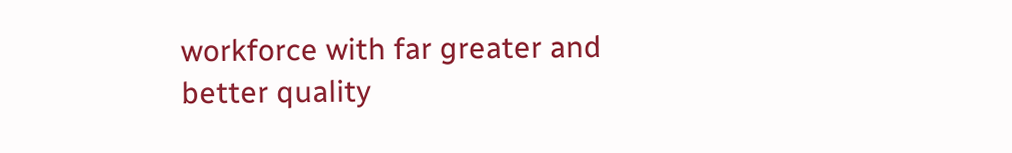workforce with far greater and better quality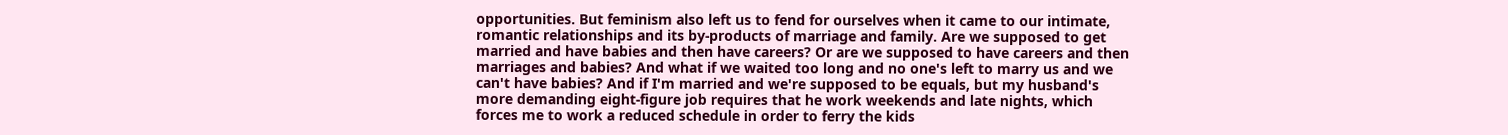opportunities. But feminism also left us to fend for ourselves when it came to our intimate, romantic relationships and its by-products of marriage and family. Are we supposed to get married and have babies and then have careers? Or are we supposed to have careers and then marriages and babies? And what if we waited too long and no one's left to marry us and we can't have babies? And if I'm married and we're supposed to be equals, but my husband's more demanding eight-figure job requires that he work weekends and late nights, which forces me to work a reduced schedule in order to ferry the kids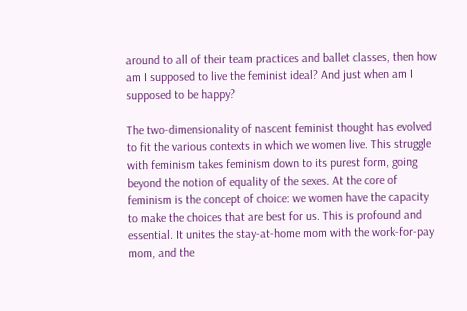around to all of their team practices and ballet classes, then how am I supposed to live the feminist ideal? And just when am I supposed to be happy?

The two-dimensionality of nascent feminist thought has evolved to fit the various contexts in which we women live. This struggle with feminism takes feminism down to its purest form, going beyond the notion of equality of the sexes. At the core of feminism is the concept of choice: we women have the capacity to make the choices that are best for us. This is profound and essential. It unites the stay-at-home mom with the work-for-pay mom, and the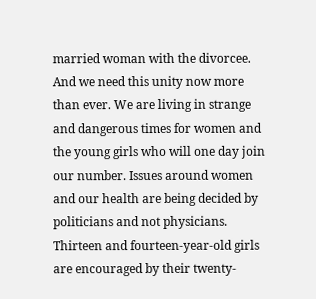married woman with the divorcee. And we need this unity now more than ever. We are living in strange and dangerous times for women and the young girls who will one day join our number. Issues around women and our health are being decided by politicians and not physicians. Thirteen and fourteen-year-old girls are encouraged by their twenty-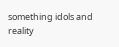something idols and reality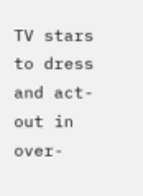TV stars to dress and act-out in over-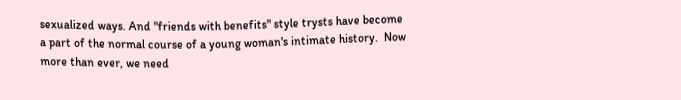sexualized ways. And "friends with benefits" style trysts have become a part of the normal course of a young woman's intimate history.  Now more than ever, we need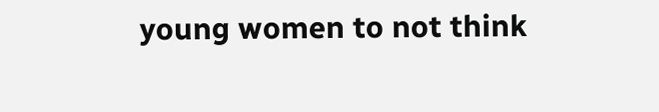young women to not think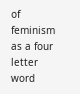of feminism as a four letter word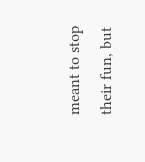meant to stop their fun, but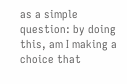as a simple question: by doing this, am I making a choice that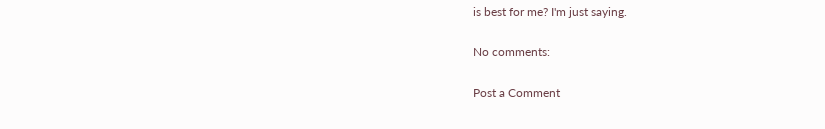is best for me? I'm just saying.

No comments:

Post a Comment